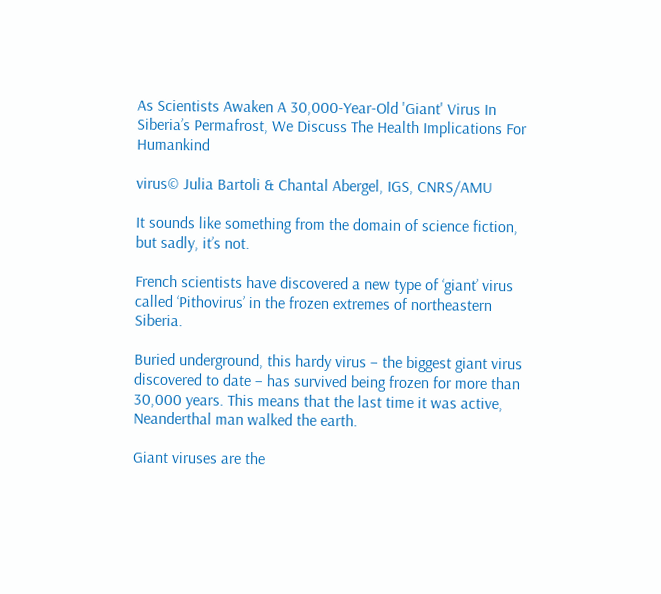As Scientists Awaken A 30,000-Year-Old 'Giant' Virus In Siberia’s Permafrost, We Discuss The Health Implications For Humankind

virus© Julia Bartoli & Chantal Abergel, IGS, CNRS/AMU

It sounds like something from the domain of science fiction, but sadly, it’s not.

French scientists have discovered a new type of ‘giant’ virus called ‘Pithovirus’ in the frozen extremes of northeastern Siberia.

Buried underground, this hardy virus – the biggest giant virus discovered to date – has survived being frozen for more than 30,000 years. This means that the last time it was active, Neanderthal man walked the earth.

Giant viruses are the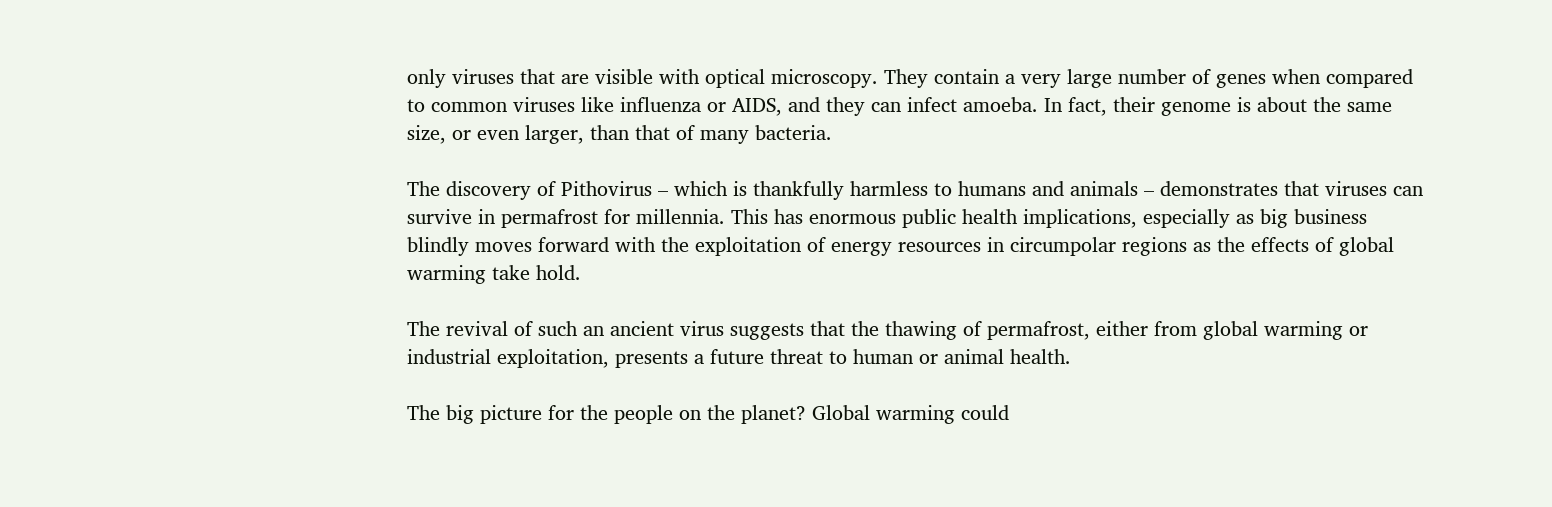only viruses that are visible with optical microscopy. They contain a very large number of genes when compared to common viruses like influenza or AIDS, and they can infect amoeba. In fact, their genome is about the same size, or even larger, than that of many bacteria.

The discovery of Pithovirus – which is thankfully harmless to humans and animals – demonstrates that viruses can survive in permafrost for millennia. This has enormous public health implications, especially as big business blindly moves forward with the exploitation of energy resources in circumpolar regions as the effects of global warming take hold.

The revival of such an ancient virus suggests that the thawing of permafrost, either from global warming or industrial exploitation, presents a future threat to human or animal health.

The big picture for the people on the planet? Global warming could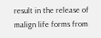result in the release of malign life forms from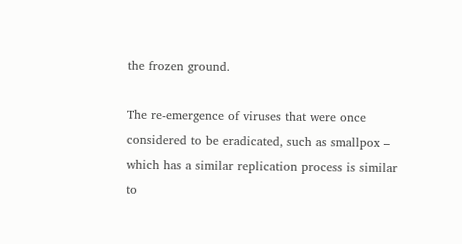the frozen ground.

The re-emergence of viruses that were once considered to be eradicated, such as smallpox – which has a similar replication process is similar to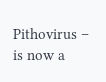Pithovirus – is now a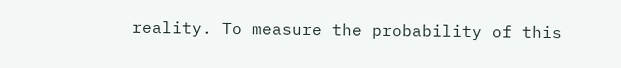reality. To measure the probability of this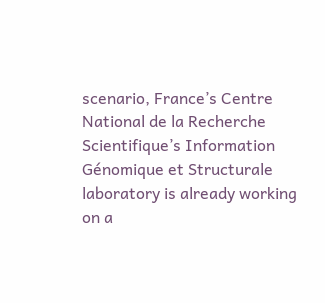scenario, France’s Centre National de la Recherche Scientifique’s Information Génomique et Structurale laboratory is already working on a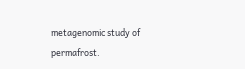metagenomic study of permafrost.